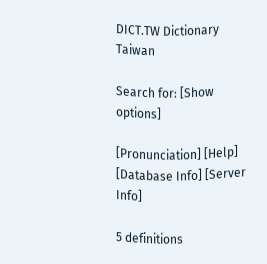DICT.TW Dictionary Taiwan

Search for: [Show options]

[Pronunciation] [Help] [Database Info] [Server Info]

5 definitions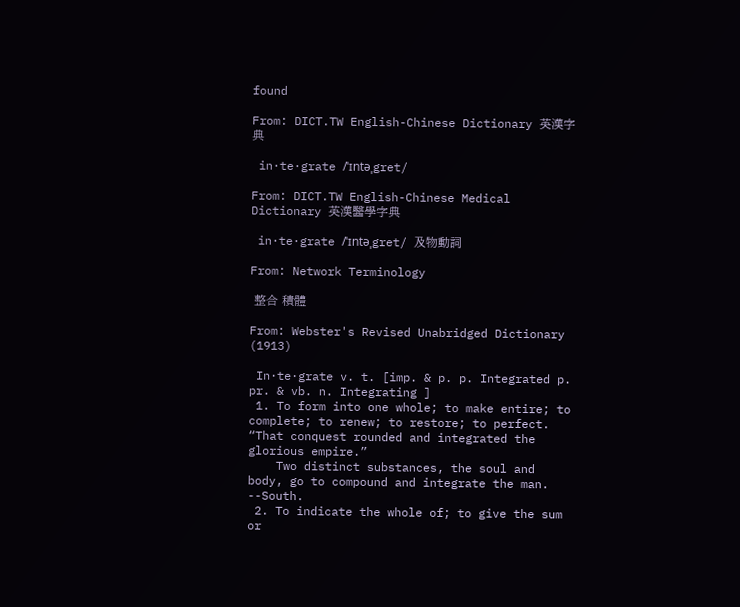found

From: DICT.TW English-Chinese Dictionary 英漢字典

 in·te·grate /ˈɪntəˌgret/

From: DICT.TW English-Chinese Medical Dictionary 英漢醫學字典

 in·te·grate /ˈɪntəˌgret/ 及物動詞

From: Network Terminology

 整合 積體

From: Webster's Revised Unabridged Dictionary (1913)

 In·te·grate v. t. [imp. & p. p. Integrated p. pr. & vb. n. Integrating ]
 1. To form into one whole; to make entire; to complete; to renew; to restore; to perfect. “That conquest rounded and integrated the glorious empire.”
    Two distinct substances, the soul and body, go to compound and integrate the man.   --South.
 2. To indicate the whole of; to give the sum or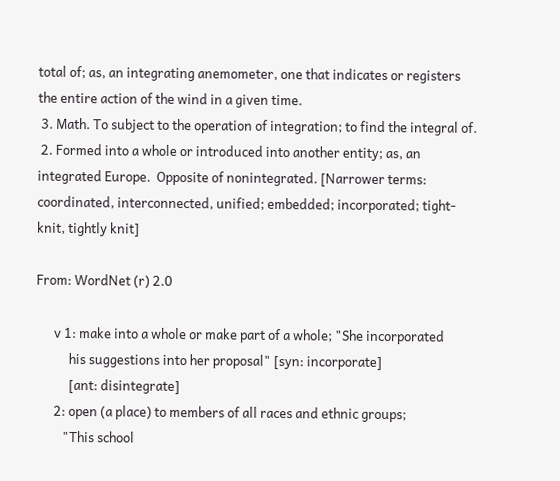total of; as, an integrating anemometer, one that indicates or registers the entire action of the wind in a given time.
 3. Math. To subject to the operation of integration; to find the integral of.
 2. Formed into a whole or introduced into another entity; as, an integrated Europe.  Opposite of nonintegrated. [Narrower terms: coordinated, interconnected, unified; embedded; incorporated; tight-knit, tightly knit]

From: WordNet (r) 2.0

      v 1: make into a whole or make part of a whole; "She incorporated
           his suggestions into her proposal" [syn: incorporate]
           [ant: disintegrate]
      2: open (a place) to members of all races and ethnic groups;
         "This school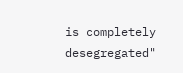is completely desegregated"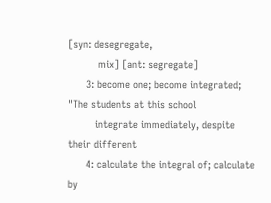[syn: desegregate,
          mix] [ant: segregate]
      3: become one; become integrated; "The students at this school
         integrate immediately, despite their different
      4: calculate the integral of; calculate by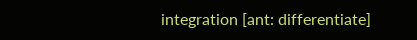integration [ant: differentiate]